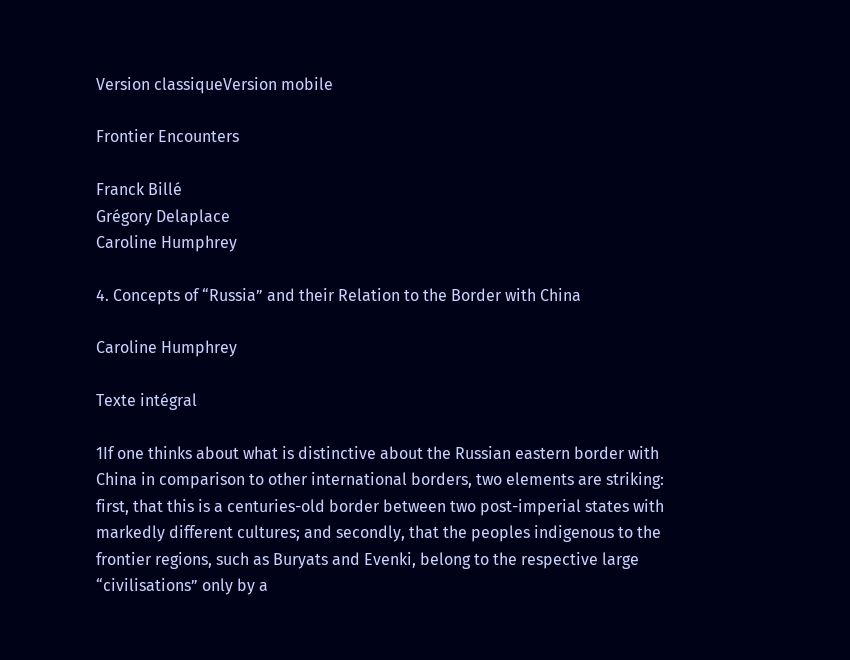Version classiqueVersion mobile

Frontier Encounters

Franck Billé
Grégory Delaplace
Caroline Humphrey

4. Concepts of “Russia” and their Relation to the Border with China

Caroline Humphrey

Texte intégral

1If one thinks about what is distinctive about the Russian eastern border with China in comparison to other international borders, two elements are striking: first, that this is a centuries-old border between two post-imperial states with markedly different cultures; and secondly, that the peoples indigenous to the frontier regions, such as Buryats and Evenki, belong to the respective large “civilisations” only by a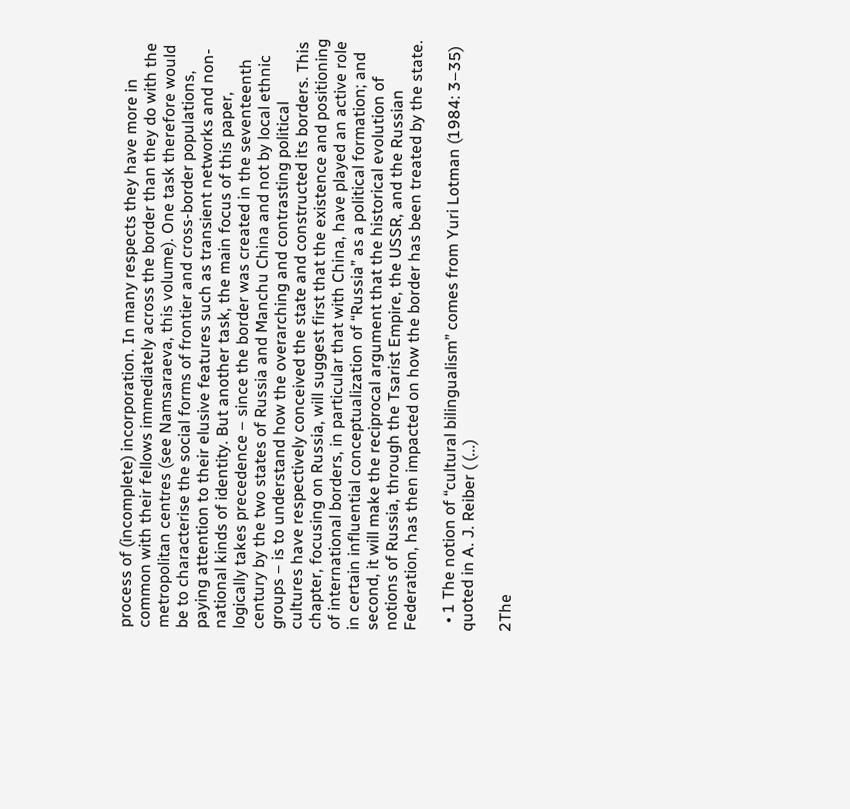process of (incomplete) incorporation. In many respects they have more in common with their fellows immediately across the border than they do with the metropolitan centres (see Namsaraeva, this volume). One task therefore would be to characterise the social forms of frontier and cross-border populations, paying attention to their elusive features such as transient networks and non-national kinds of identity. But another task, the main focus of this paper, logically takes precedence – since the border was created in the seventeenth century by the two states of Russia and Manchu China and not by local ethnic groups – is to understand how the overarching and contrasting political cultures have respectively conceived the state and constructed its borders. This chapter, focusing on Russia, will suggest first that the existence and positioning of international borders, in particular that with China, have played an active role in certain influential conceptualization of “Russia” as a political formation; and second, it will make the reciprocal argument that the historical evolution of notions of Russia, through the Tsarist Empire, the USSR, and the Russian Federation, has then impacted on how the border has been treated by the state.

  • 1 The notion of “cultural bilingualism” comes from Yuri Lotman (1984: 3–35) quoted in A. J. Reiber ( (...)

2The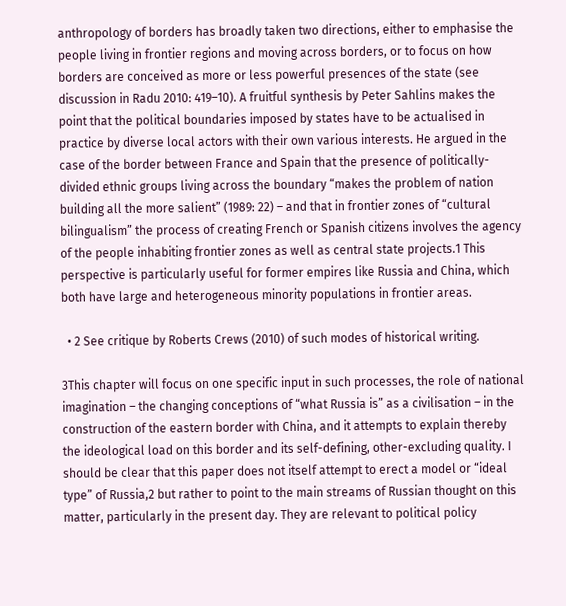anthropology of borders has broadly taken two directions, either to emphasise the people living in frontier regions and moving across borders, or to focus on how borders are conceived as more or less powerful presences of the state (see discussion in Radu 2010: 419–10). A fruitful synthesis by Peter Sahlins makes the point that the political boundaries imposed by states have to be actualised in practice by diverse local actors with their own various interests. He argued in the case of the border between France and Spain that the presence of politically-divided ethnic groups living across the boundary “makes the problem of nation building all the more salient” (1989: 22) – and that in frontier zones of “cultural bilingualism” the process of creating French or Spanish citizens involves the agency of the people inhabiting frontier zones as well as central state projects.1 This perspective is particularly useful for former empires like Russia and China, which both have large and heterogeneous minority populations in frontier areas.

  • 2 See critique by Roberts Crews (2010) of such modes of historical writing.

3This chapter will focus on one specific input in such processes, the role of national imagination – the changing conceptions of “what Russia is” as a civilisation – in the construction of the eastern border with China, and it attempts to explain thereby the ideological load on this border and its self-defining, other-excluding quality. I should be clear that this paper does not itself attempt to erect a model or “ideal type” of Russia,2 but rather to point to the main streams of Russian thought on this matter, particularly in the present day. They are relevant to political policy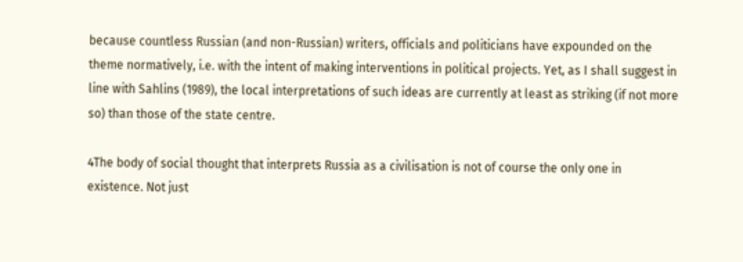because countless Russian (and non-Russian) writers, officials and politicians have expounded on the theme normatively, i.e. with the intent of making interventions in political projects. Yet, as I shall suggest in line with Sahlins (1989), the local interpretations of such ideas are currently at least as striking (if not more so) than those of the state centre.

4The body of social thought that interprets Russia as a civilisation is not of course the only one in existence. Not just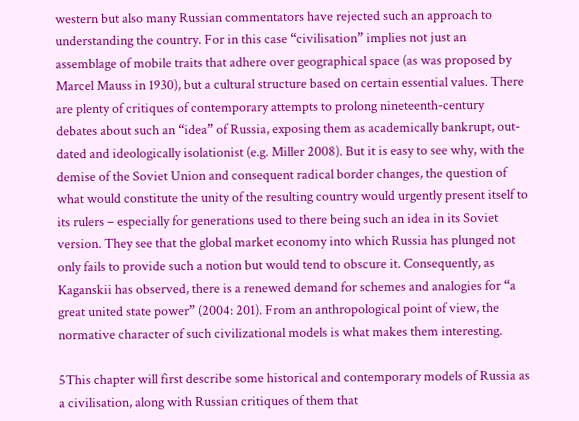western but also many Russian commentators have rejected such an approach to understanding the country. For in this case “civilisation” implies not just an assemblage of mobile traits that adhere over geographical space (as was proposed by Marcel Mauss in 1930), but a cultural structure based on certain essential values. There are plenty of critiques of contemporary attempts to prolong nineteenth-century debates about such an “idea” of Russia, exposing them as academically bankrupt, out-dated and ideologically isolationist (e.g. Miller 2008). But it is easy to see why, with the demise of the Soviet Union and consequent radical border changes, the question of what would constitute the unity of the resulting country would urgently present itself to its rulers – especially for generations used to there being such an idea in its Soviet version. They see that the global market economy into which Russia has plunged not only fails to provide such a notion but would tend to obscure it. Consequently, as Kaganskii has observed, there is a renewed demand for schemes and analogies for “a great united state power” (2004: 201). From an anthropological point of view, the normative character of such civilizational models is what makes them interesting.

5This chapter will first describe some historical and contemporary models of Russia as a civilisation, along with Russian critiques of them that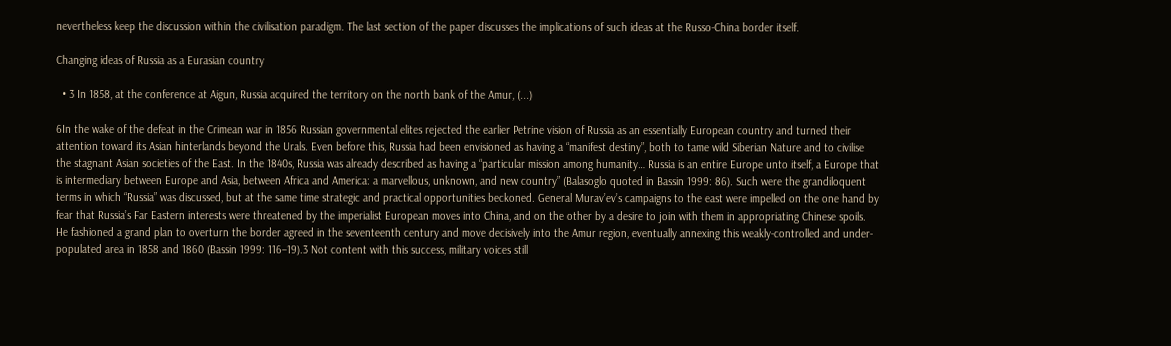nevertheless keep the discussion within the civilisation paradigm. The last section of the paper discusses the implications of such ideas at the Russo-China border itself.

Changing ideas of Russia as a Eurasian country

  • 3 In 1858, at the conference at Aigun, Russia acquired the territory on the north bank of the Amur, (...)

6In the wake of the defeat in the Crimean war in 1856 Russian governmental elites rejected the earlier Petrine vision of Russia as an essentially European country and turned their attention toward its Asian hinterlands beyond the Urals. Even before this, Russia had been envisioned as having a “manifest destiny”, both to tame wild Siberian Nature and to civilise the stagnant Asian societies of the East. In the 1840s, Russia was already described as having a “particular mission among humanity… Russia is an entire Europe unto itself, a Europe that is intermediary between Europe and Asia, between Africa and America: a marvellous, unknown, and new country” (Balasoglo quoted in Bassin 1999: 86). Such were the grandiloquent terms in which “Russia” was discussed, but at the same time strategic and practical opportunities beckoned. General Murav’ev’s campaigns to the east were impelled on the one hand by fear that Russia’s Far Eastern interests were threatened by the imperialist European moves into China, and on the other by a desire to join with them in appropriating Chinese spoils. He fashioned a grand plan to overturn the border agreed in the seventeenth century and move decisively into the Amur region, eventually annexing this weakly-controlled and under-populated area in 1858 and 1860 (Bassin 1999: 116–19).3 Not content with this success, military voices still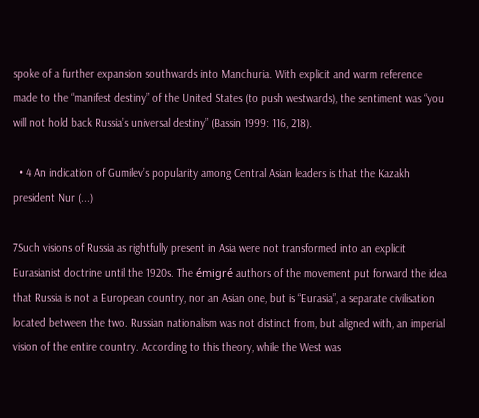spoke of a further expansion southwards into Manchuria. With explicit and warm reference made to the “manifest destiny” of the United States (to push westwards), the sentiment was “you will not hold back Russia’s universal destiny” (Bassin 1999: 116, 218).

  • 4 An indication of Gumilev’s popularity among Central Asian leaders is that the Kazakh president Nur (...)

7Such visions of Russia as rightfully present in Asia were not transformed into an explicit Eurasianist doctrine until the 1920s. The émigré authors of the movement put forward the idea that Russia is not a European country, nor an Asian one, but is “Eurasia”, a separate civilisation located between the two. Russian nationalism was not distinct from, but aligned with, an imperial vision of the entire country. According to this theory, while the West was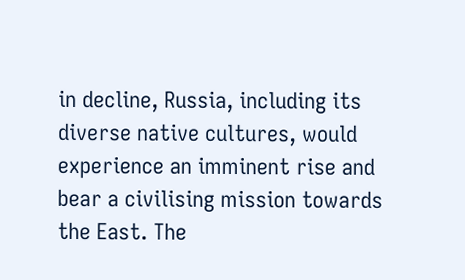in decline, Russia, including its diverse native cultures, would experience an imminent rise and bear a civilising mission towards the East. The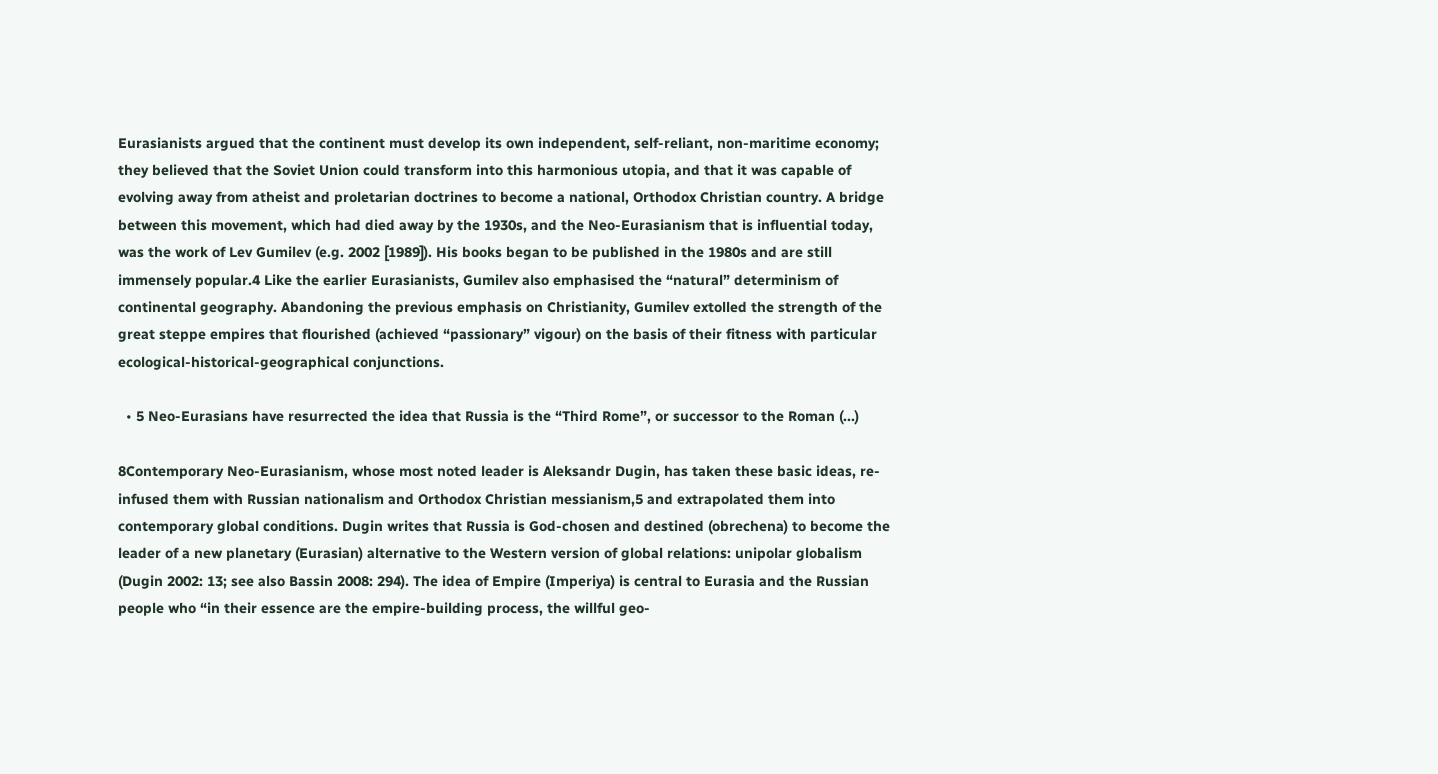Eurasianists argued that the continent must develop its own independent, self-reliant, non-maritime economy; they believed that the Soviet Union could transform into this harmonious utopia, and that it was capable of evolving away from atheist and proletarian doctrines to become a national, Orthodox Christian country. A bridge between this movement, which had died away by the 1930s, and the Neo-Eurasianism that is influential today, was the work of Lev Gumilev (e.g. 2002 [1989]). His books began to be published in the 1980s and are still immensely popular.4 Like the earlier Eurasianists, Gumilev also emphasised the “natural” determinism of continental geography. Abandoning the previous emphasis on Christianity, Gumilev extolled the strength of the great steppe empires that flourished (achieved “passionary” vigour) on the basis of their fitness with particular ecological-historical-geographical conjunctions.

  • 5 Neo-Eurasians have resurrected the idea that Russia is the “Third Rome”, or successor to the Roman (...)

8Contemporary Neo-Eurasianism, whose most noted leader is Aleksandr Dugin, has taken these basic ideas, re-infused them with Russian nationalism and Orthodox Christian messianism,5 and extrapolated them into contemporary global conditions. Dugin writes that Russia is God-chosen and destined (obrechena) to become the leader of a new planetary (Eurasian) alternative to the Western version of global relations: unipolar globalism (Dugin 2002: 13; see also Bassin 2008: 294). The idea of Empire (Imperiya) is central to Eurasia and the Russian people who “in their essence are the empire-building process, the willful geo-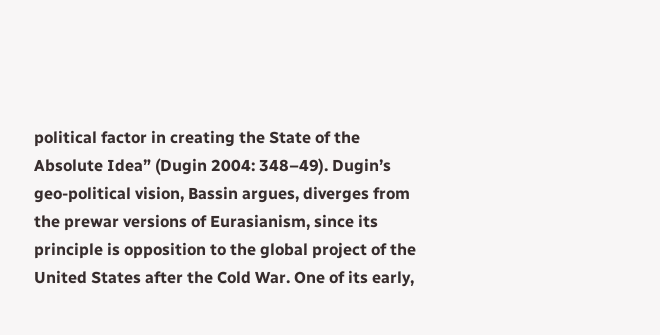political factor in creating the State of the Absolute Idea” (Dugin 2004: 348–49). Dugin’s geo-political vision, Bassin argues, diverges from the prewar versions of Eurasianism, since its principle is opposition to the global project of the United States after the Cold War. One of its early,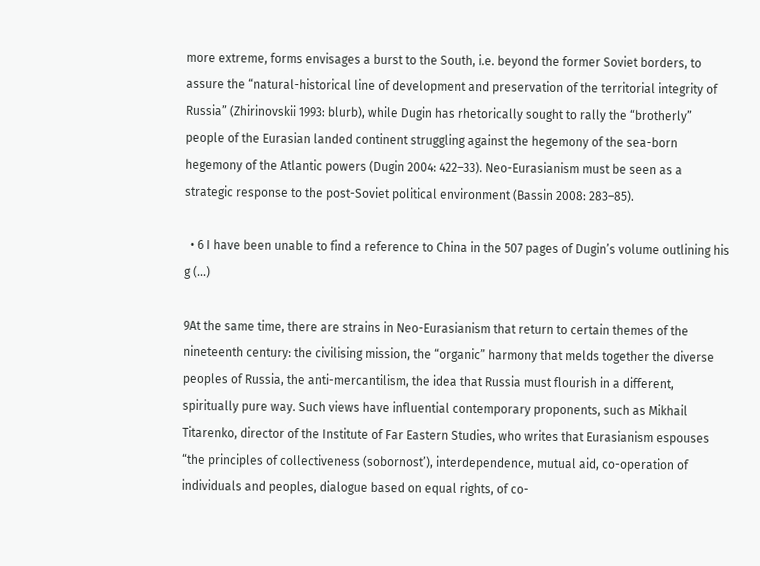more extreme, forms envisages a burst to the South, i.e. beyond the former Soviet borders, to assure the “natural-historical line of development and preservation of the territorial integrity of Russia” (Zhirinovskii 1993: blurb), while Dugin has rhetorically sought to rally the “brotherly” people of the Eurasian landed continent struggling against the hegemony of the sea-born hegemony of the Atlantic powers (Dugin 2004: 422–33). Neo-Eurasianism must be seen as a strategic response to the post-Soviet political environment (Bassin 2008: 283–85).

  • 6 I have been unable to find a reference to China in the 507 pages of Dugin’s volume outlining his g (...)

9At the same time, there are strains in Neo-Eurasianism that return to certain themes of the nineteenth century: the civilising mission, the “organic” harmony that melds together the diverse peoples of Russia, the anti-mercantilism, the idea that Russia must flourish in a different, spiritually pure way. Such views have influential contemporary proponents, such as Mikhail Titarenko, director of the Institute of Far Eastern Studies, who writes that Eurasianism espouses “the principles of collectiveness (sobornost’), interdependence, mutual aid, co-operation of individuals and peoples, dialogue based on equal rights, of co-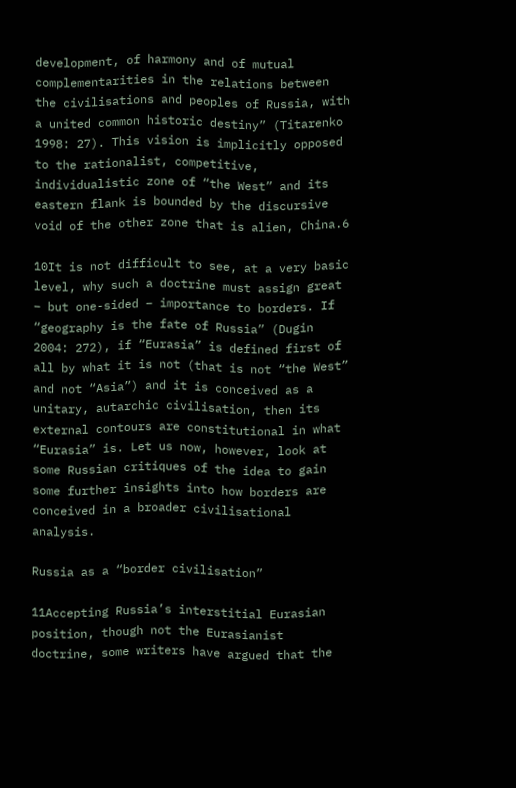development, of harmony and of mutual complementarities in the relations between the civilisations and peoples of Russia, with a united common historic destiny” (Titarenko 1998: 27). This vision is implicitly opposed to the rationalist, competitive, individualistic zone of “the West” and its eastern flank is bounded by the discursive void of the other zone that is alien, China.6

10It is not difficult to see, at a very basic level, why such a doctrine must assign great – but one-sided – importance to borders. If “geography is the fate of Russia” (Dugin 2004: 272), if “Eurasia” is defined first of all by what it is not (that is not “the West” and not “Asia”) and it is conceived as a unitary, autarchic civilisation, then its external contours are constitutional in what “Eurasia” is. Let us now, however, look at some Russian critiques of the idea to gain some further insights into how borders are conceived in a broader civilisational analysis.

Russia as a “border civilisation”

11Accepting Russia’s interstitial Eurasian position, though not the Eurasianist doctrine, some writers have argued that the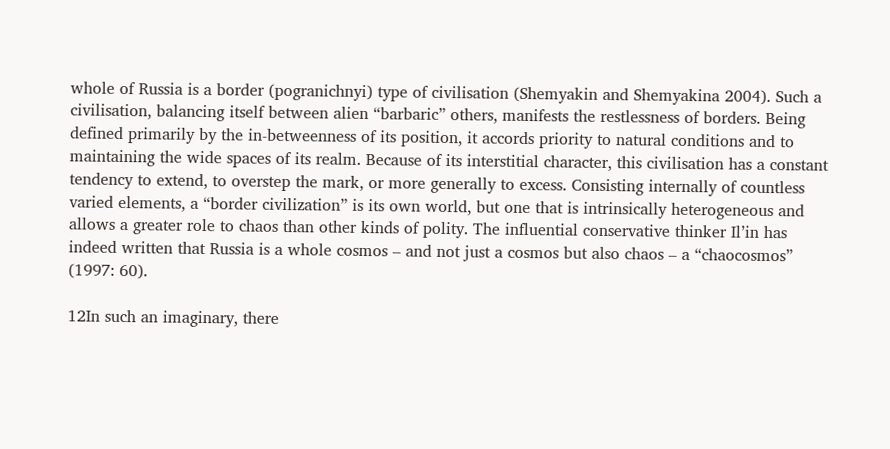whole of Russia is a border (pogranichnyi) type of civilisation (Shemyakin and Shemyakina 2004). Such a civilisation, balancing itself between alien “barbaric” others, manifests the restlessness of borders. Being defined primarily by the in-betweenness of its position, it accords priority to natural conditions and to maintaining the wide spaces of its realm. Because of its interstitial character, this civilisation has a constant tendency to extend, to overstep the mark, or more generally to excess. Consisting internally of countless varied elements, a “border civilization” is its own world, but one that is intrinsically heterogeneous and allows a greater role to chaos than other kinds of polity. The influential conservative thinker Il’in has indeed written that Russia is a whole cosmos – and not just a cosmos but also chaos – a “chaocosmos” (1997: 60).

12In such an imaginary, there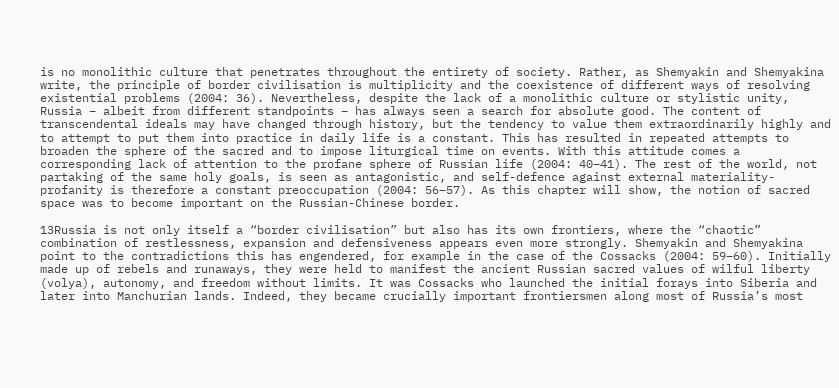is no monolithic culture that penetrates throughout the entirety of society. Rather, as Shemyakin and Shemyakina write, the principle of border civilisation is multiplicity and the coexistence of different ways of resolving existential problems (2004: 36). Nevertheless, despite the lack of a monolithic culture or stylistic unity, Russia – albeit from different standpoints – has always seen a search for absolute good. The content of transcendental ideals may have changed through history, but the tendency to value them extraordinarily highly and to attempt to put them into practice in daily life is a constant. This has resulted in repeated attempts to broaden the sphere of the sacred and to impose liturgical time on events. With this attitude comes a corresponding lack of attention to the profane sphere of Russian life (2004: 40–41). The rest of the world, not partaking of the same holy goals, is seen as antagonistic, and self-defence against external materiality-profanity is therefore a constant preoccupation (2004: 56–57). As this chapter will show, the notion of sacred space was to become important on the Russian-Chinese border.

13Russia is not only itself a “border civilisation” but also has its own frontiers, where the “chaotic” combination of restlessness, expansion and defensiveness appears even more strongly. Shemyakin and Shemyakina point to the contradictions this has engendered, for example in the case of the Cossacks (2004: 59–60). Initially made up of rebels and runaways, they were held to manifest the ancient Russian sacred values of wilful liberty (volya), autonomy, and freedom without limits. It was Cossacks who launched the initial forays into Siberia and later into Manchurian lands. Indeed, they became crucially important frontiersmen along most of Russia’s most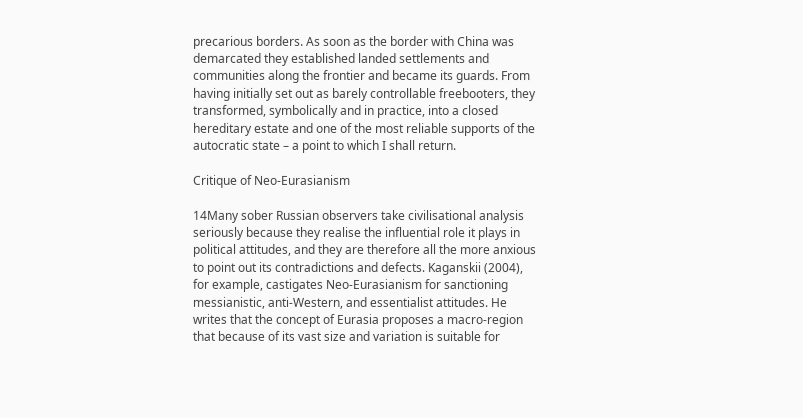precarious borders. As soon as the border with China was demarcated they established landed settlements and communities along the frontier and became its guards. From having initially set out as barely controllable freebooters, they transformed, symbolically and in practice, into a closed hereditary estate and one of the most reliable supports of the autocratic state – a point to which I shall return.

Critique of Neo-Eurasianism

14Many sober Russian observers take civilisational analysis seriously because they realise the influential role it plays in political attitudes, and they are therefore all the more anxious to point out its contradictions and defects. Kaganskii (2004), for example, castigates Neo-Eurasianism for sanctioning messianistic, anti-Western, and essentialist attitudes. He writes that the concept of Eurasia proposes a macro-region that because of its vast size and variation is suitable for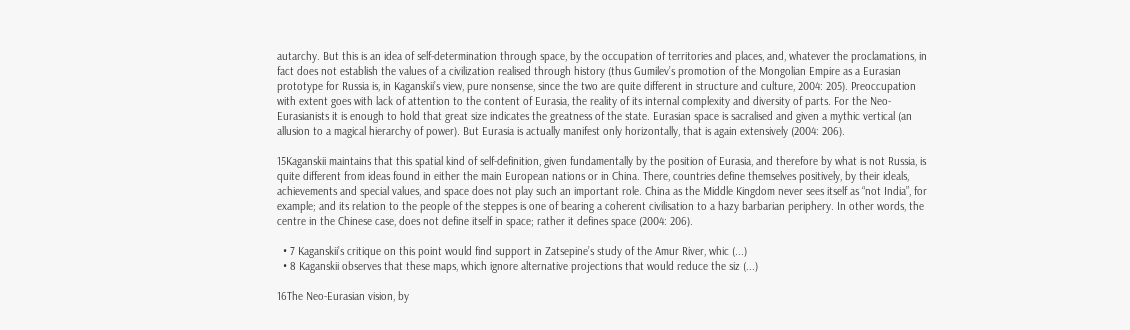autarchy. But this is an idea of self-determination through space, by the occupation of territories and places, and, whatever the proclamations, in fact does not establish the values of a civilization realised through history (thus Gumilev’s promotion of the Mongolian Empire as a Eurasian prototype for Russia is, in Kaganskii’s view, pure nonsense, since the two are quite different in structure and culture, 2004: 205). Preoccupation with extent goes with lack of attention to the content of Eurasia, the reality of its internal complexity and diversity of parts. For the Neo-Eurasianists it is enough to hold that great size indicates the greatness of the state. Eurasian space is sacralised and given a mythic vertical (an allusion to a magical hierarchy of power). But Eurasia is actually manifest only horizontally, that is again extensively (2004: 206).

15Kaganskii maintains that this spatial kind of self-definition, given fundamentally by the position of Eurasia, and therefore by what is not Russia, is quite different from ideas found in either the main European nations or in China. There, countries define themselves positively, by their ideals, achievements and special values, and space does not play such an important role. China as the Middle Kingdom never sees itself as “not India”, for example; and its relation to the people of the steppes is one of bearing a coherent civilisation to a hazy barbarian periphery. In other words, the centre in the Chinese case, does not define itself in space; rather it defines space (2004: 206).

  • 7 Kaganskii’s critique on this point would find support in Zatsepine’s study of the Amur River, whic (...)
  • 8 Kaganskii observes that these maps, which ignore alternative projections that would reduce the siz (...)

16The Neo-Eurasian vision, by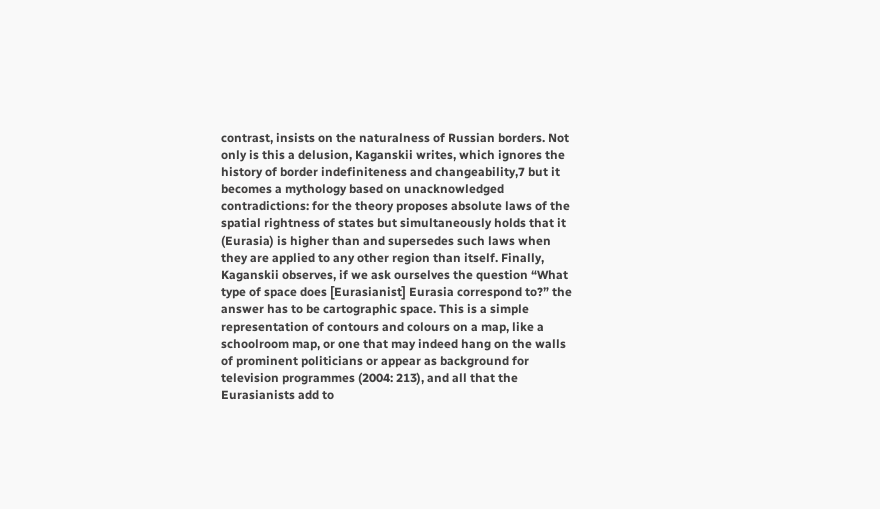contrast, insists on the naturalness of Russian borders. Not only is this a delusion, Kaganskii writes, which ignores the history of border indefiniteness and changeability,7 but it becomes a mythology based on unacknowledged contradictions: for the theory proposes absolute laws of the spatial rightness of states but simultaneously holds that it (Eurasia) is higher than and supersedes such laws when they are applied to any other region than itself. Finally, Kaganskii observes, if we ask ourselves the question “What type of space does [Eurasianist] Eurasia correspond to?” the answer has to be cartographic space. This is a simple representation of contours and colours on a map, like a schoolroom map, or one that may indeed hang on the walls of prominent politicians or appear as background for television programmes (2004: 213), and all that the Eurasianists add to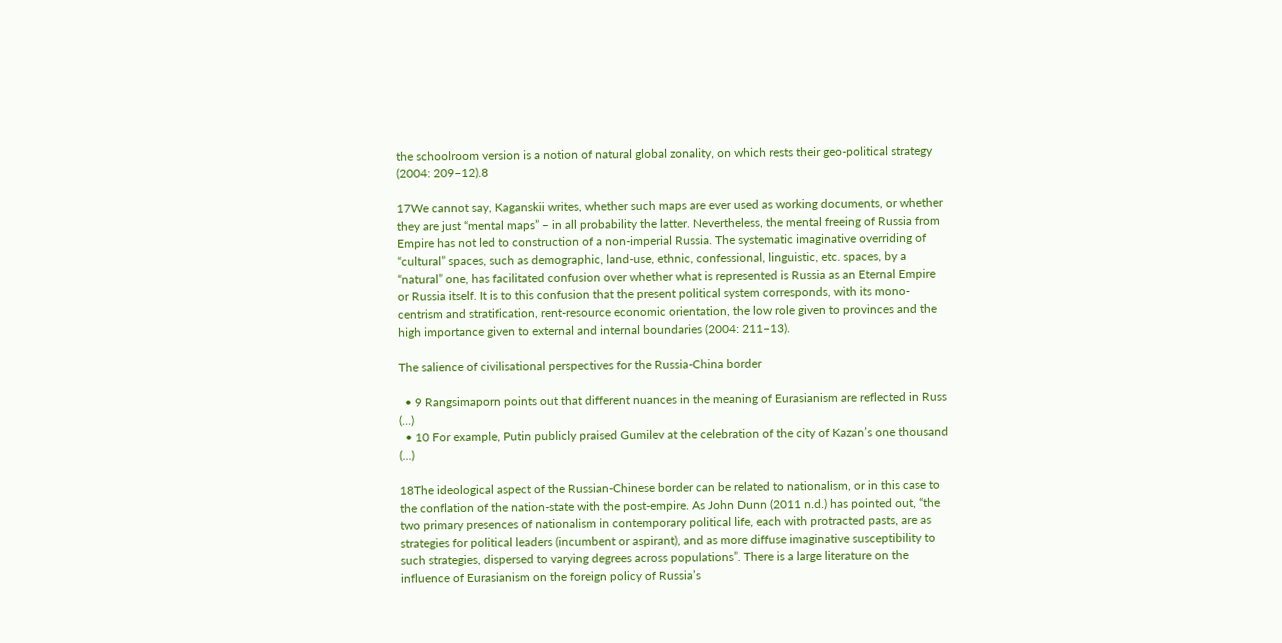the schoolroom version is a notion of natural global zonality, on which rests their geo-political strategy (2004: 209–12).8

17We cannot say, Kaganskii writes, whether such maps are ever used as working documents, or whether they are just “mental maps” – in all probability the latter. Nevertheless, the mental freeing of Russia from Empire has not led to construction of a non-imperial Russia. The systematic imaginative overriding of “cultural” spaces, such as demographic, land-use, ethnic, confessional, linguistic, etc. spaces, by a “natural” one, has facilitated confusion over whether what is represented is Russia as an Eternal Empire or Russia itself. It is to this confusion that the present political system corresponds, with its mono-centrism and stratification, rent-resource economic orientation, the low role given to provinces and the high importance given to external and internal boundaries (2004: 211–13).

The salience of civilisational perspectives for the Russia-China border

  • 9 Rangsimaporn points out that different nuances in the meaning of Eurasianism are reflected in Russ (...)
  • 10 For example, Putin publicly praised Gumilev at the celebration of the city of Kazan’s one thousand (...)

18The ideological aspect of the Russian-Chinese border can be related to nationalism, or in this case to the conflation of the nation-state with the post-empire. As John Dunn (2011 n.d.) has pointed out, “the two primary presences of nationalism in contemporary political life, each with protracted pasts, are as strategies for political leaders (incumbent or aspirant), and as more diffuse imaginative susceptibility to such strategies, dispersed to varying degrees across populations”. There is a large literature on the influence of Eurasianism on the foreign policy of Russia’s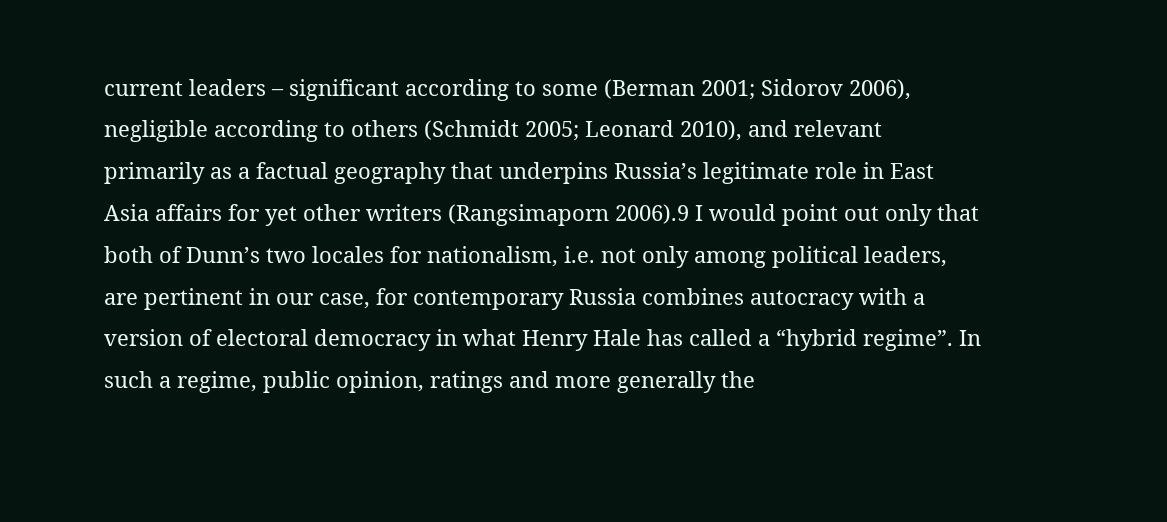current leaders – significant according to some (Berman 2001; Sidorov 2006), negligible according to others (Schmidt 2005; Leonard 2010), and relevant primarily as a factual geography that underpins Russia’s legitimate role in East Asia affairs for yet other writers (Rangsimaporn 2006).9 I would point out only that both of Dunn’s two locales for nationalism, i.e. not only among political leaders, are pertinent in our case, for contemporary Russia combines autocracy with a version of electoral democracy in what Henry Hale has called a “hybrid regime”. In such a regime, public opinion, ratings and more generally the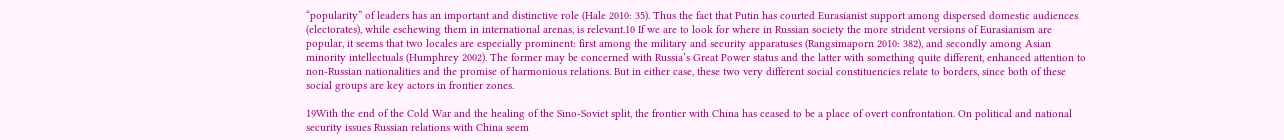“popularity” of leaders has an important and distinctive role (Hale 2010: 35). Thus the fact that Putin has courted Eurasianist support among dispersed domestic audiences (electorates), while eschewing them in international arenas, is relevant.10 If we are to look for where in Russian society the more strident versions of Eurasianism are popular, it seems that two locales are especially prominent: first among the military and security apparatuses (Rangsimaporn 2010: 382), and secondly among Asian minority intellectuals (Humphrey 2002). The former may be concerned with Russia’s Great Power status and the latter with something quite different, enhanced attention to non-Russian nationalities and the promise of harmonious relations. But in either case, these two very different social constituencies relate to borders, since both of these social groups are key actors in frontier zones.

19With the end of the Cold War and the healing of the Sino-Soviet split, the frontier with China has ceased to be a place of overt confrontation. On political and national security issues Russian relations with China seem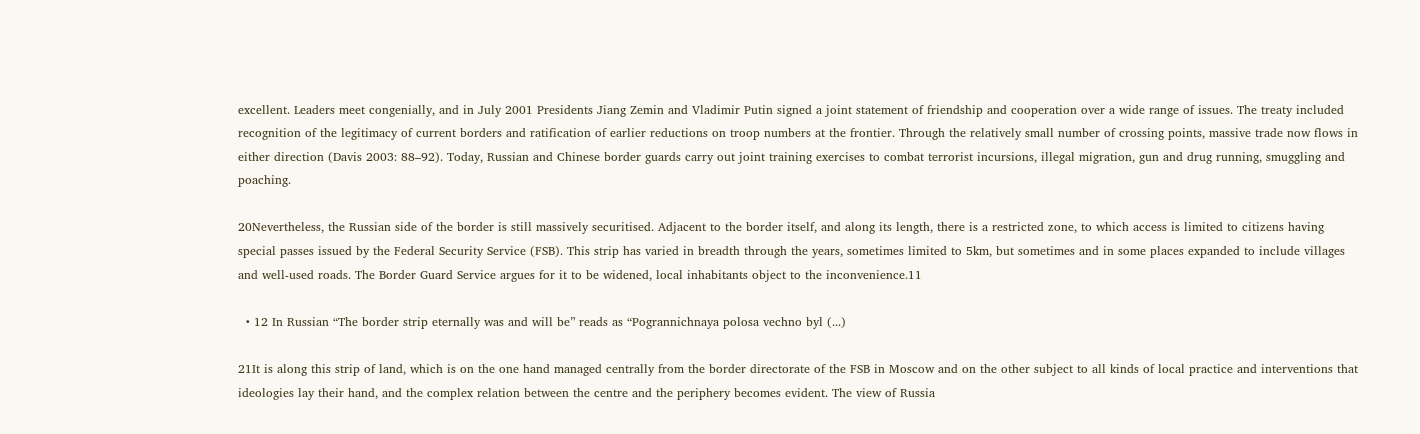excellent. Leaders meet congenially, and in July 2001 Presidents Jiang Zemin and Vladimir Putin signed a joint statement of friendship and cooperation over a wide range of issues. The treaty included recognition of the legitimacy of current borders and ratification of earlier reductions on troop numbers at the frontier. Through the relatively small number of crossing points, massive trade now flows in either direction (Davis 2003: 88–92). Today, Russian and Chinese border guards carry out joint training exercises to combat terrorist incursions, illegal migration, gun and drug running, smuggling and poaching.

20Nevertheless, the Russian side of the border is still massively securitised. Adjacent to the border itself, and along its length, there is a restricted zone, to which access is limited to citizens having special passes issued by the Federal Security Service (FSB). This strip has varied in breadth through the years, sometimes limited to 5km, but sometimes and in some places expanded to include villages and well-used roads. The Border Guard Service argues for it to be widened, local inhabitants object to the inconvenience.11

  • 12 In Russian “The border strip eternally was and will be” reads as “Pogrannichnaya polosa vechno byl (...)

21It is along this strip of land, which is on the one hand managed centrally from the border directorate of the FSB in Moscow and on the other subject to all kinds of local practice and interventions that ideologies lay their hand, and the complex relation between the centre and the periphery becomes evident. The view of Russia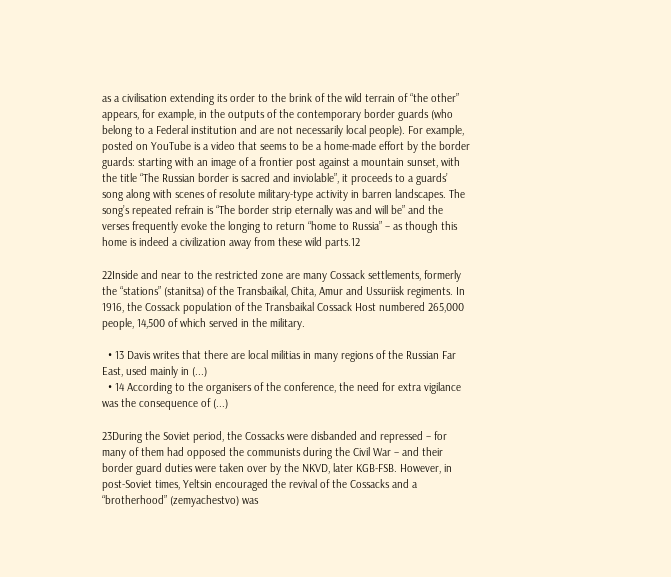as a civilisation extending its order to the brink of the wild terrain of “the other” appears, for example, in the outputs of the contemporary border guards (who belong to a Federal institution and are not necessarily local people). For example, posted on YouTube is a video that seems to be a home-made effort by the border guards: starting with an image of a frontier post against a mountain sunset, with the title “The Russian border is sacred and inviolable”, it proceeds to a guards’ song along with scenes of resolute military-type activity in barren landscapes. The song’s repeated refrain is “The border strip eternally was and will be” and the verses frequently evoke the longing to return “home to Russia” – as though this home is indeed a civilization away from these wild parts.12

22Inside and near to the restricted zone are many Cossack settlements, formerly the “stations” (stanitsa) of the Transbaikal, Chita, Amur and Ussuriisk regiments. In 1916, the Cossack population of the Transbaikal Cossack Host numbered 265,000 people, 14,500 of which served in the military.

  • 13 Davis writes that there are local militias in many regions of the Russian Far East, used mainly in (...)
  • 14 According to the organisers of the conference, the need for extra vigilance was the consequence of (...)

23During the Soviet period, the Cossacks were disbanded and repressed – for many of them had opposed the communists during the Civil War – and their border guard duties were taken over by the NKVD, later KGB-FSB. However, in post-Soviet times, Yeltsin encouraged the revival of the Cossacks and a “brotherhood” (zemyachestvo) was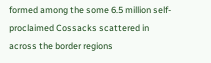formed among the some 6.5 million self-proclaimed Cossacks scattered in across the border regions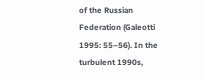of the Russian Federation (Galeotti 1995: 55–56). In the turbulent 1990s,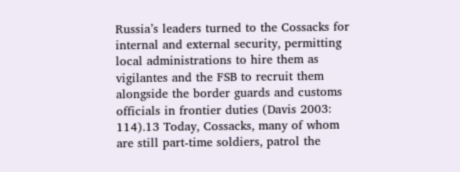Russia’s leaders turned to the Cossacks for internal and external security, permitting local administrations to hire them as vigilantes and the FSB to recruit them alongside the border guards and customs officials in frontier duties (Davis 2003: 114).13 Today, Cossacks, many of whom are still part-time soldiers, patrol the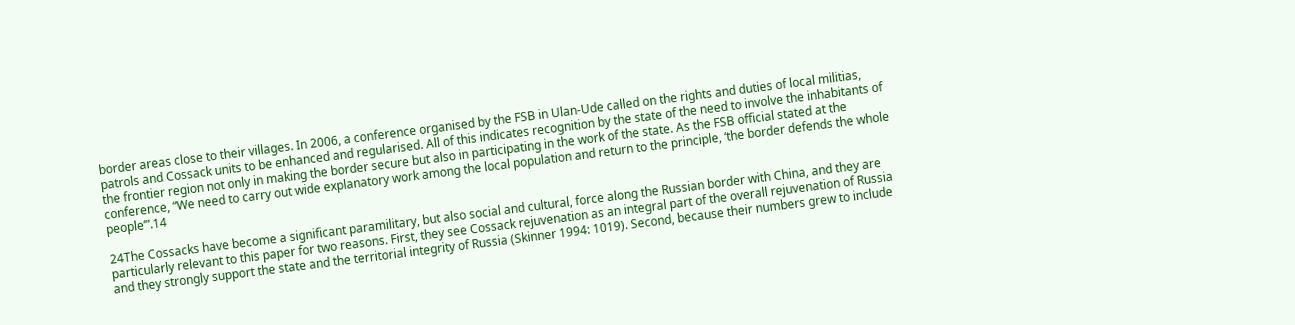border areas close to their villages. In 2006, a conference organised by the FSB in Ulan-Ude called on the rights and duties of local militias, patrols and Cossack units to be enhanced and regularised. All of this indicates recognition by the state of the need to involve the inhabitants of the frontier region not only in making the border secure but also in participating in the work of the state. As the FSB official stated at the conference, “We need to carry out wide explanatory work among the local population and return to the principle, ‘the border defends the whole people’”.14

24The Cossacks have become a significant paramilitary, but also social and cultural, force along the Russian border with China, and they are particularly relevant to this paper for two reasons. First, they see Cossack rejuvenation as an integral part of the overall rejuvenation of Russia and they strongly support the state and the territorial integrity of Russia (Skinner 1994: 1019). Second, because their numbers grew to include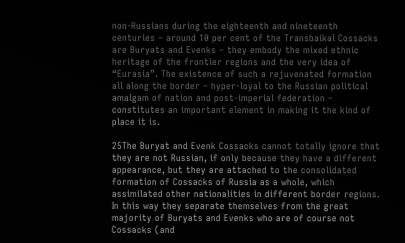non-Russians during the eighteenth and nineteenth centuries – around 10 per cent of the Transbaikal Cossacks are Buryats and Evenks – they embody the mixed ethnic heritage of the frontier regions and the very idea of “Eurasia”. The existence of such a rejuvenated formation all along the border – hyper-loyal to the Russian political amalgam of nation and post-imperial federation – constitutes an important element in making it the kind of place it is.

25The Buryat and Evenk Cossacks cannot totally ignore that they are not Russian, if only because they have a different appearance, but they are attached to the consolidated formation of Cossacks of Russia as a whole, which assimilated other nationalities in different border regions. In this way they separate themselves from the great majority of Buryats and Evenks who are of course not Cossacks (and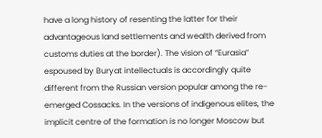have a long history of resenting the latter for their advantageous land settlements and wealth derived from customs duties at the border). The vision of “Eurasia” espoused by Buryat intellectuals is accordingly quite different from the Russian version popular among the re-emerged Cossacks. In the versions of indigenous elites, the implicit centre of the formation is no longer Moscow but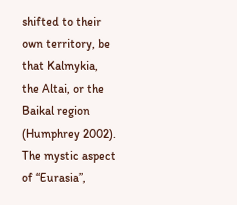shifted to their own territory, be that Kalmykia, the Altai, or the Baikal region (Humphrey 2002). The mystic aspect of “Eurasia”,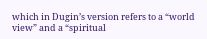which in Dugin’s version refers to a “world view” and a “spiritual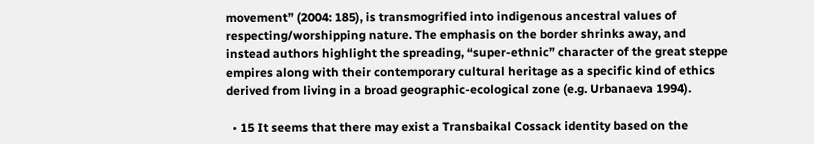movement” (2004: 185), is transmogrified into indigenous ancestral values of respecting/worshipping nature. The emphasis on the border shrinks away, and instead authors highlight the spreading, “super-ethnic” character of the great steppe empires along with their contemporary cultural heritage as a specific kind of ethics derived from living in a broad geographic-ecological zone (e.g. Urbanaeva 1994).

  • 15 It seems that there may exist a Transbaikal Cossack identity based on the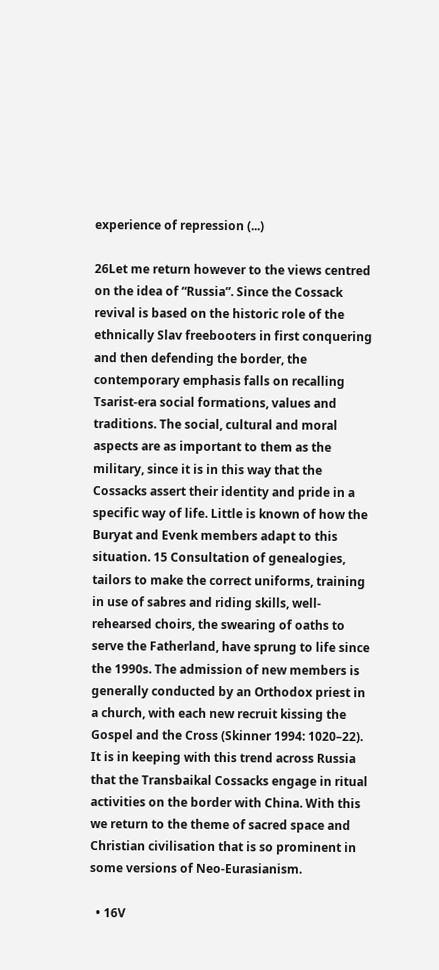experience of repression (...)

26Let me return however to the views centred on the idea of “Russia”. Since the Cossack revival is based on the historic role of the ethnically Slav freebooters in first conquering and then defending the border, the contemporary emphasis falls on recalling Tsarist-era social formations, values and traditions. The social, cultural and moral aspects are as important to them as the military, since it is in this way that the Cossacks assert their identity and pride in a specific way of life. Little is known of how the Buryat and Evenk members adapt to this situation. 15 Consultation of genealogies, tailors to make the correct uniforms, training in use of sabres and riding skills, well-rehearsed choirs, the swearing of oaths to serve the Fatherland, have sprung to life since the 1990s. The admission of new members is generally conducted by an Orthodox priest in a church, with each new recruit kissing the Gospel and the Cross (Skinner 1994: 1020–22). It is in keeping with this trend across Russia that the Transbaikal Cossacks engage in ritual activities on the border with China. With this we return to the theme of sacred space and Christian civilisation that is so prominent in some versions of Neo-Eurasianism.

  • 16V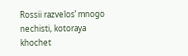Rossii razvelos’ mnogo nechisti, kotoraya khochet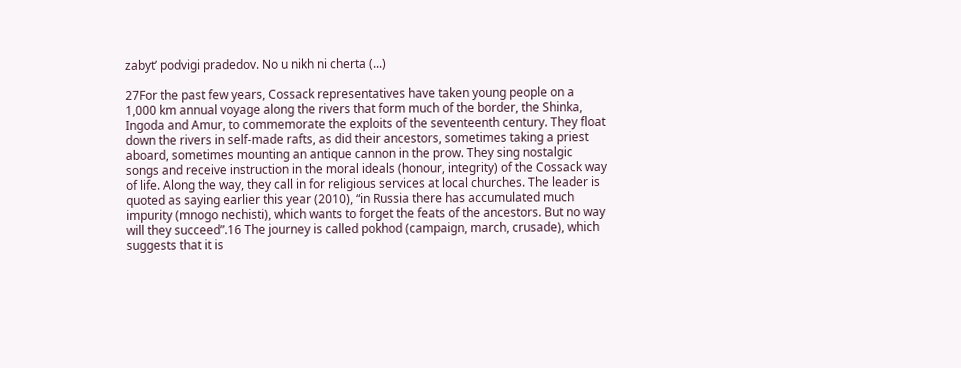zabyt’ podvigi pradedov. No u nikh ni cherta (...)

27For the past few years, Cossack representatives have taken young people on a 1,000 km annual voyage along the rivers that form much of the border, the Shinka, Ingoda and Amur, to commemorate the exploits of the seventeenth century. They float down the rivers in self-made rafts, as did their ancestors, sometimes taking a priest aboard, sometimes mounting an antique cannon in the prow. They sing nostalgic songs and receive instruction in the moral ideals (honour, integrity) of the Cossack way of life. Along the way, they call in for religious services at local churches. The leader is quoted as saying earlier this year (2010), “in Russia there has accumulated much impurity (mnogo nechisti), which wants to forget the feats of the ancestors. But no way will they succeed”.16 The journey is called pokhod (campaign, march, crusade), which suggests that it is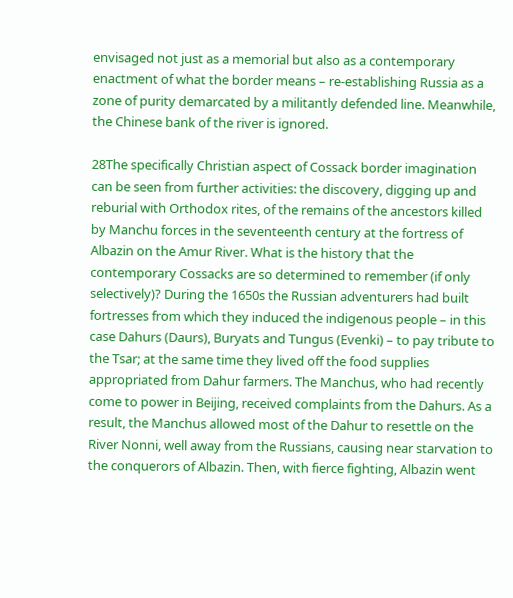envisaged not just as a memorial but also as a contemporary enactment of what the border means – re-establishing Russia as a zone of purity demarcated by a militantly defended line. Meanwhile, the Chinese bank of the river is ignored.

28The specifically Christian aspect of Cossack border imagination can be seen from further activities: the discovery, digging up and reburial with Orthodox rites, of the remains of the ancestors killed by Manchu forces in the seventeenth century at the fortress of Albazin on the Amur River. What is the history that the contemporary Cossacks are so determined to remember (if only selectively)? During the 1650s the Russian adventurers had built fortresses from which they induced the indigenous people – in this case Dahurs (Daurs), Buryats and Tungus (Evenki) – to pay tribute to the Tsar; at the same time they lived off the food supplies appropriated from Dahur farmers. The Manchus, who had recently come to power in Beijing, received complaints from the Dahurs. As a result, the Manchus allowed most of the Dahur to resettle on the River Nonni, well away from the Russians, causing near starvation to the conquerors of Albazin. Then, with fierce fighting, Albazin went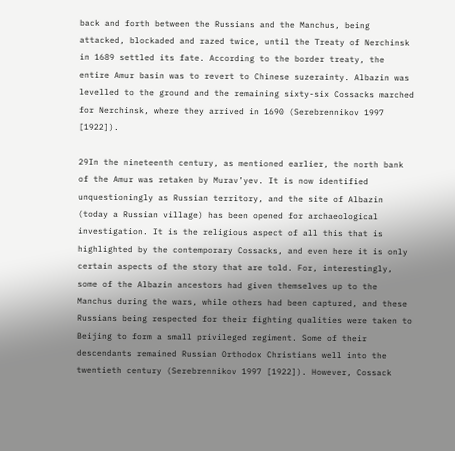back and forth between the Russians and the Manchus, being attacked, blockaded and razed twice, until the Treaty of Nerchinsk in 1689 settled its fate. According to the border treaty, the entire Amur basin was to revert to Chinese suzerainty. Albazin was levelled to the ground and the remaining sixty-six Cossacks marched for Nerchinsk, where they arrived in 1690 (Serebrennikov 1997 [1922]).

29In the nineteenth century, as mentioned earlier, the north bank of the Amur was retaken by Murav’yev. It is now identified unquestioningly as Russian territory, and the site of Albazin (today a Russian village) has been opened for archaeological investigation. It is the religious aspect of all this that is highlighted by the contemporary Cossacks, and even here it is only certain aspects of the story that are told. For, interestingly, some of the Albazin ancestors had given themselves up to the Manchus during the wars, while others had been captured, and these Russians being respected for their fighting qualities were taken to Beijing to form a small privileged regiment. Some of their descendants remained Russian Orthodox Christians well into the twentieth century (Serebrennikov 1997 [1922]). However, Cossack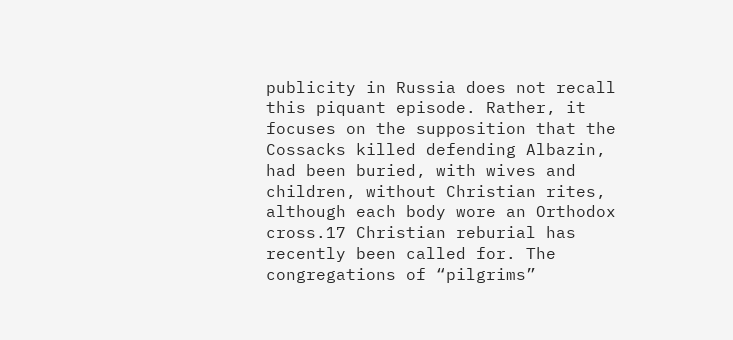publicity in Russia does not recall this piquant episode. Rather, it focuses on the supposition that the Cossacks killed defending Albazin, had been buried, with wives and children, without Christian rites, although each body wore an Orthodox cross.17 Christian reburial has recently been called for. The congregations of “pilgrims”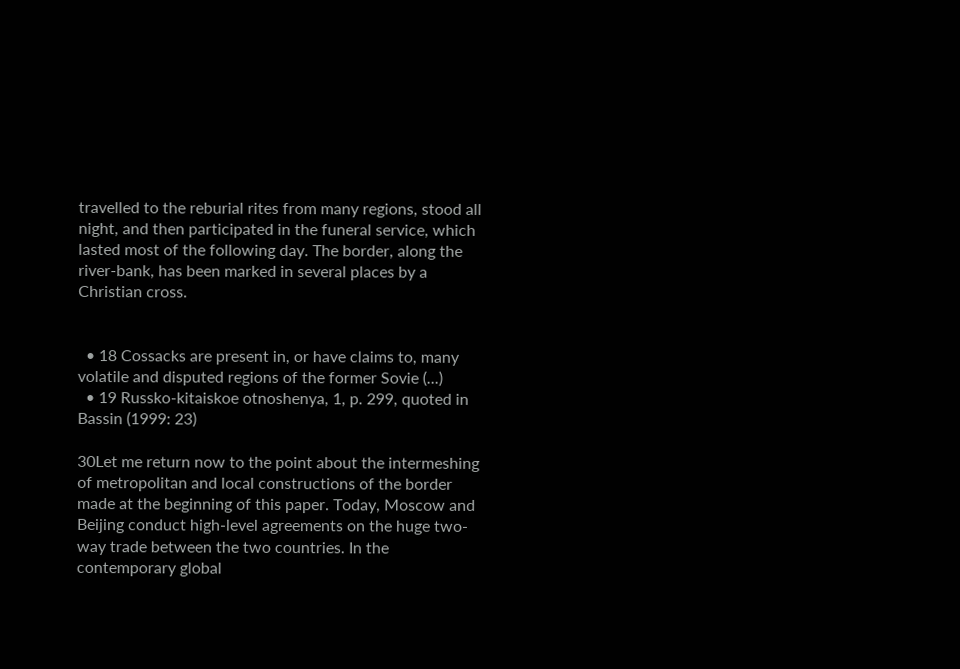travelled to the reburial rites from many regions, stood all night, and then participated in the funeral service, which lasted most of the following day. The border, along the river-bank, has been marked in several places by a Christian cross.


  • 18 Cossacks are present in, or have claims to, many volatile and disputed regions of the former Sovie (...)
  • 19 Russko-kitaiskoe otnoshenya, 1, p. 299, quoted in Bassin (1999: 23)

30Let me return now to the point about the intermeshing of metropolitan and local constructions of the border made at the beginning of this paper. Today, Moscow and Beijing conduct high-level agreements on the huge two-way trade between the two countries. In the contemporary global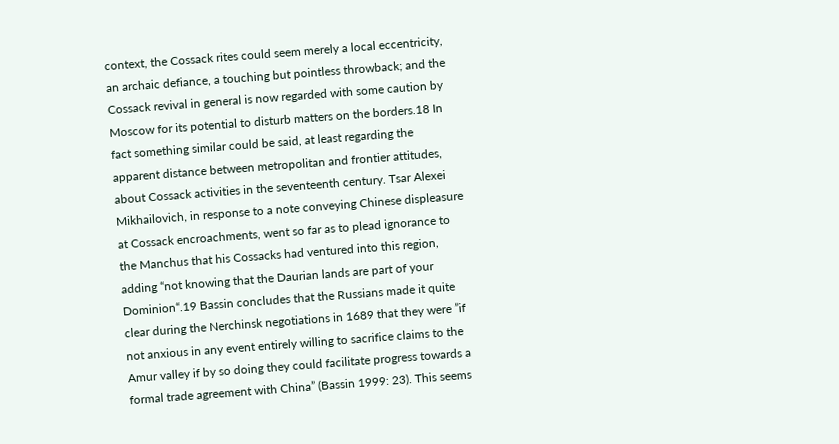context, the Cossack rites could seem merely a local eccentricity, an archaic defiance, a touching but pointless throwback; and the Cossack revival in general is now regarded with some caution by Moscow for its potential to disturb matters on the borders.18 In fact something similar could be said, at least regarding the apparent distance between metropolitan and frontier attitudes, about Cossack activities in the seventeenth century. Tsar Alexei Mikhailovich, in response to a note conveying Chinese displeasure at Cossack encroachments, went so far as to plead ignorance to the Manchus that his Cossacks had ventured into this region, adding “not knowing that the Daurian lands are part of your Dominion“.19 Bassin concludes that the Russians made it quite clear during the Nerchinsk negotiations in 1689 that they were ”if not anxious in any event entirely willing to sacrifice claims to the Amur valley if by so doing they could facilitate progress towards a formal trade agreement with China” (Bassin 1999: 23). This seems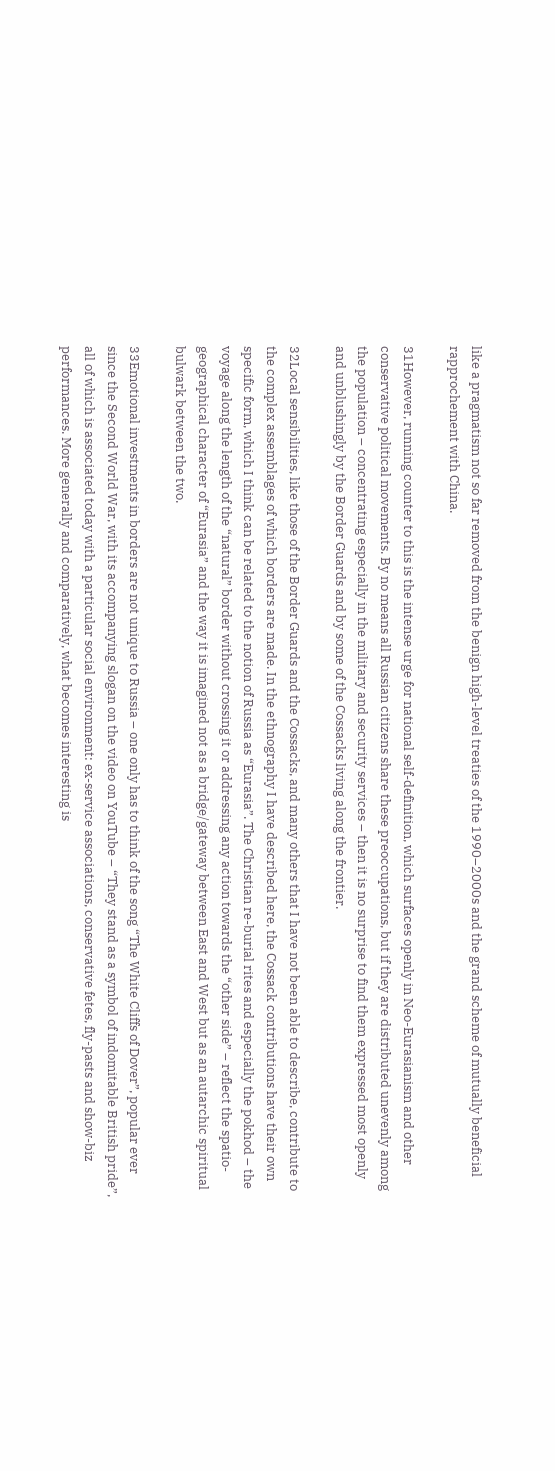like a pragmatism not so far removed from the benign high-level treaties of the 1990–2000s and the grand scheme of mutually beneficial rapprochement with China.

31However, running counter to this is the intense urge for national self-definition, which surfaces openly in Neo-Eurasianism and other conservative political movements. By no means all Russian citizens share these preoccupations, but if they are distributed unevenly among the population – concentrating especially in the military and security services – then it is no surprise to find them expressed most openly and unblushingly by the Border Guards and by some of the Cossacks living along the frontier.

32Local sensibilities, like those of the Border Guards and the Cossacks, and many others that I have not been able to describe, contribute to the complex assemblages of which borders are made. In the ethnography I have described here, the Cossack contributions have their own specific form, which I think can be related to the notion of Russia as “Eurasia”. The Christian re-burial rites and especially the pokhod – the voyage along the length of the “natural” border without crossing it or addressing any action towards the “other side” – reflect the spatio-geographical character of “Eurasia” and the way it is imagined not as a bridge/gateway between East and West but as an autarchic spiritual bulwark between the two.

33Emotional investments in borders are not unique to Russia – one only has to think of the song “The White Cliffs of Dover”, popular ever since the Second World War, with its accompanying slogan on the video on YouTube – “They stand as a symbol of indomitable British pride”, all of which is associated today with a particular social environment: ex-service associations, conservative fetes, fly-pasts and show-biz performances. More generally and comparatively, what becomes interesting is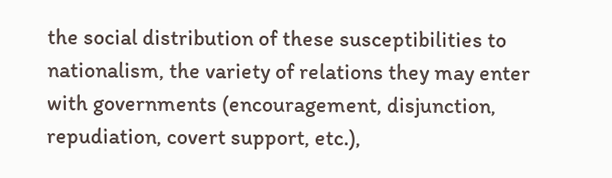the social distribution of these susceptibilities to nationalism, the variety of relations they may enter with governments (encouragement, disjunction, repudiation, covert support, etc.),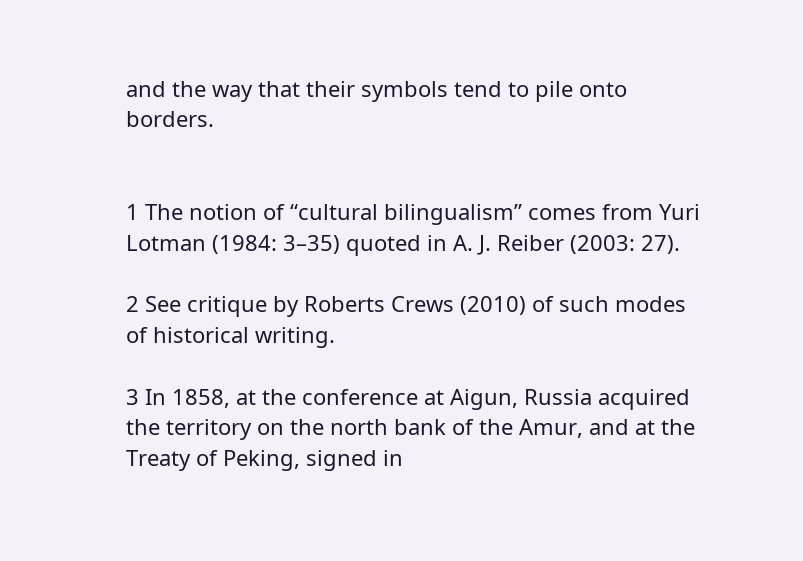and the way that their symbols tend to pile onto borders.


1 The notion of “cultural bilingualism” comes from Yuri Lotman (1984: 3–35) quoted in A. J. Reiber (2003: 27).

2 See critique by Roberts Crews (2010) of such modes of historical writing.

3 In 1858, at the conference at Aigun, Russia acquired the territory on the north bank of the Amur, and at the Treaty of Peking, signed in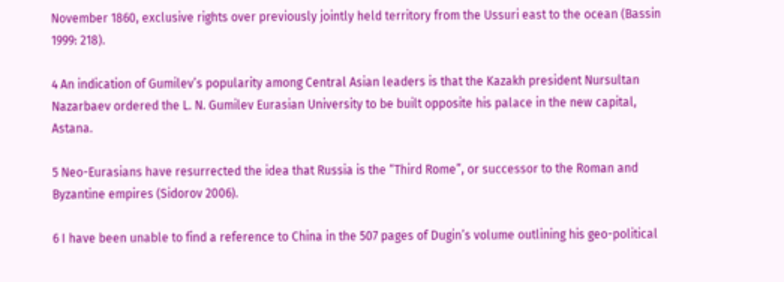November 1860, exclusive rights over previously jointly held territory from the Ussuri east to the ocean (Bassin 1999: 218).

4 An indication of Gumilev’s popularity among Central Asian leaders is that the Kazakh president Nursultan Nazarbaev ordered the L. N. Gumilev Eurasian University to be built opposite his palace in the new capital, Astana.

5 Neo-Eurasians have resurrected the idea that Russia is the “Third Rome”, or successor to the Roman and Byzantine empires (Sidorov 2006).

6 I have been unable to find a reference to China in the 507 pages of Dugin’s volume outlining his geo-political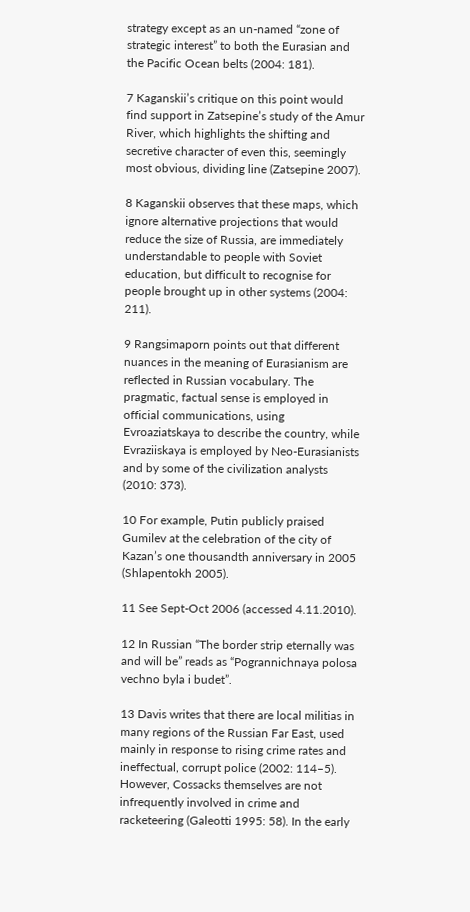strategy except as an un-named “zone of strategic interest” to both the Eurasian and the Pacific Ocean belts (2004: 181).

7 Kaganskii’s critique on this point would find support in Zatsepine’s study of the Amur River, which highlights the shifting and secretive character of even this, seemingly most obvious, dividing line (Zatsepine 2007).

8 Kaganskii observes that these maps, which ignore alternative projections that would reduce the size of Russia, are immediately understandable to people with Soviet education, but difficult to recognise for people brought up in other systems (2004: 211).

9 Rangsimaporn points out that different nuances in the meaning of Eurasianism are reflected in Russian vocabulary. The pragmatic, factual sense is employed in official communications, using Evroaziatskaya to describe the country, while Evraziiskaya is employed by Neo-Eurasianists and by some of the civilization analysts (2010: 373).

10 For example, Putin publicly praised Gumilev at the celebration of the city of Kazan’s one thousandth anniversary in 2005 (Shlapentokh 2005).

11 See Sept-Oct 2006 (accessed 4.11.2010).

12 In Russian “The border strip eternally was and will be” reads as “Pogrannichnaya polosa vechno byla i budet”.

13 Davis writes that there are local militias in many regions of the Russian Far East, used mainly in response to rising crime rates and ineffectual, corrupt police (2002: 114–5). However, Cossacks themselves are not infrequently involved in crime and racketeering (Galeotti 1995: 58). In the early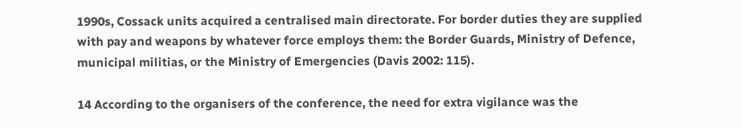1990s, Cossack units acquired a centralised main directorate. For border duties they are supplied with pay and weapons by whatever force employs them: the Border Guards, Ministry of Defence, municipal militias, or the Ministry of Emergencies (Davis 2002: 115).

14 According to the organisers of the conference, the need for extra vigilance was the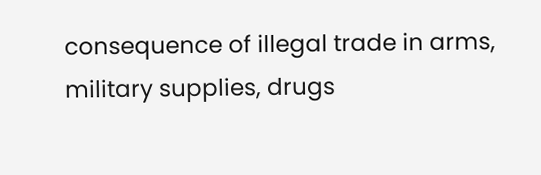consequence of illegal trade in arms, military supplies, drugs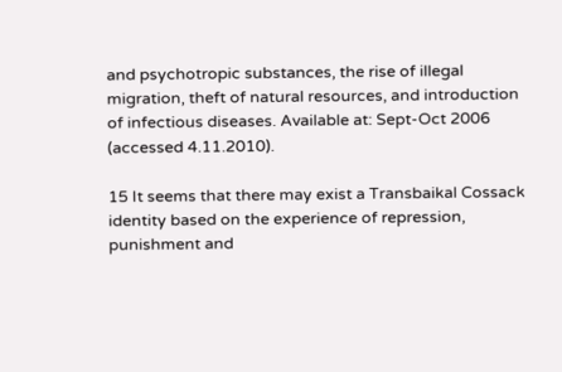and psychotropic substances, the rise of illegal migration, theft of natural resources, and introduction of infectious diseases. Available at: Sept-Oct 2006 (accessed 4.11.2010).

15 It seems that there may exist a Transbaikal Cossack identity based on the experience of repression, punishment and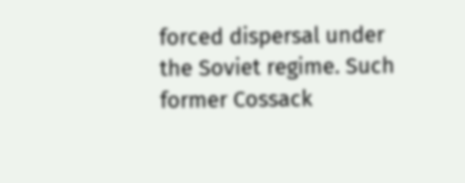forced dispersal under the Soviet regime. Such former Cossack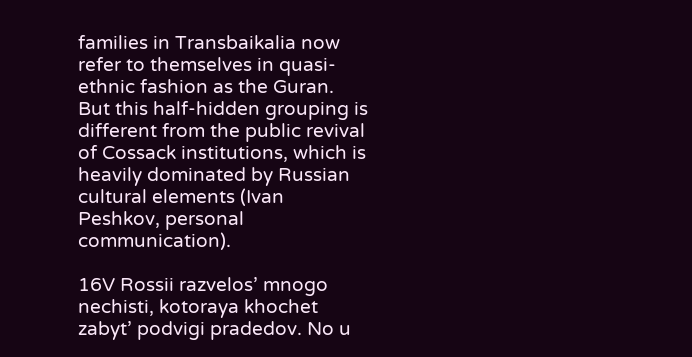families in Transbaikalia now refer to themselves in quasi-ethnic fashion as the Guran. But this half-hidden grouping is different from the public revival of Cossack institutions, which is heavily dominated by Russian cultural elements (Ivan Peshkov, personal communication).

16V Rossii razvelos’ mnogo nechisti, kotoraya khochet zabyt’ podvigi pradedov. No u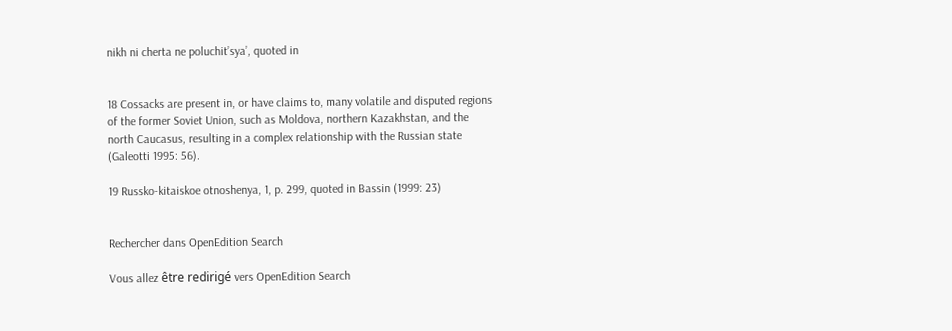nikh ni cherta ne poluchit’sya’, quoted in


18 Cossacks are present in, or have claims to, many volatile and disputed regions of the former Soviet Union, such as Moldova, northern Kazakhstan, and the north Caucasus, resulting in a complex relationship with the Russian state (Galeotti 1995: 56).

19 Russko-kitaiskoe otnoshenya, 1, p. 299, quoted in Bassin (1999: 23)


Rechercher dans OpenEdition Search

Vous allez être redirigé vers OpenEdition Search